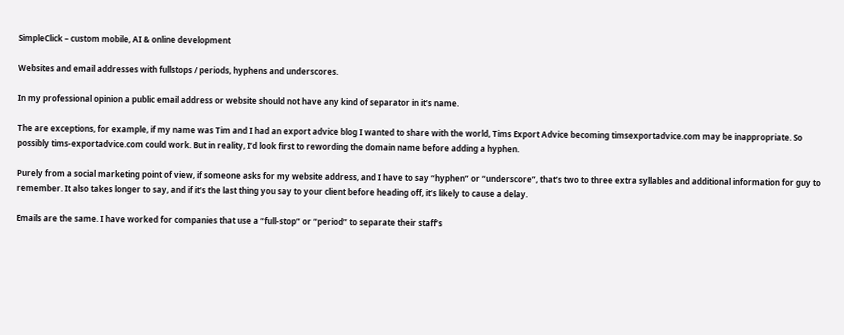SimpleClick – custom mobile, AI & online development

Websites and email addresses with fullstops / periods, hyphens and underscores.

In my professional opinion a public email address or website should not have any kind of separator in it’s name.

The are exceptions, for example, if my name was Tim and I had an export advice blog I wanted to share with the world, Tims Export Advice becoming timsexportadvice.com may be inappropriate. So possibly tims-exportadvice.com could work. But in reality, I’d look first to rewording the domain name before adding a hyphen.

Purely from a social marketing point of view, if someone asks for my website address, and I have to say “hyphen” or “underscore”, that’s two to three extra syllables and additional information for guy to remember. It also takes longer to say, and if it’s the last thing you say to your client before heading off, it’s likely to cause a delay.

Emails are the same. I have worked for companies that use a “full-stop” or “period” to separate their staff’s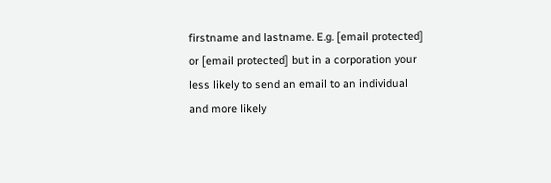firstname and lastname. E.g. [email protected] or [email protected] but in a corporation your less likely to send an email to an individual and more likely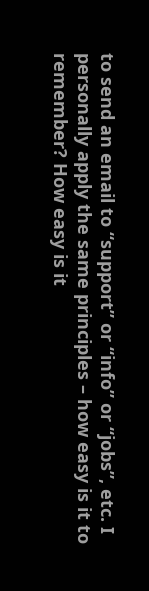to send an email to “support” or “info” or “jobs”, etc. I personally apply the same principles – how easy is it to remember? How easy is it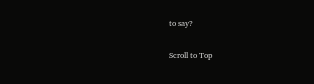to say?

Scroll to Top